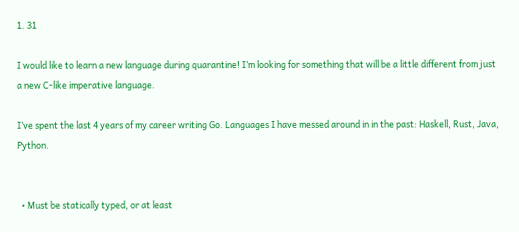1. 31

I would like to learn a new language during quarantine! I’m looking for something that will be a little different from just a new C-like imperative language.

I’ve spent the last 4 years of my career writing Go. Languages I have messed around in in the past: Haskell, Rust, Java, Python.


  • Must be statically typed, or at least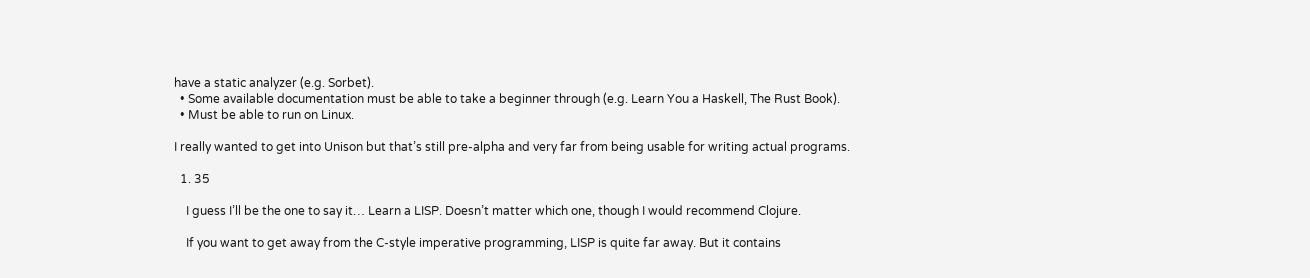have a static analyzer (e.g. Sorbet).
  • Some available documentation must be able to take a beginner through (e.g. Learn You a Haskell, The Rust Book).
  • Must be able to run on Linux.

I really wanted to get into Unison but that’s still pre-alpha and very far from being usable for writing actual programs.

  1. 35

    I guess I’ll be the one to say it… Learn a LISP. Doesn’t matter which one, though I would recommend Clojure.

    If you want to get away from the C-style imperative programming, LISP is quite far away. But it contains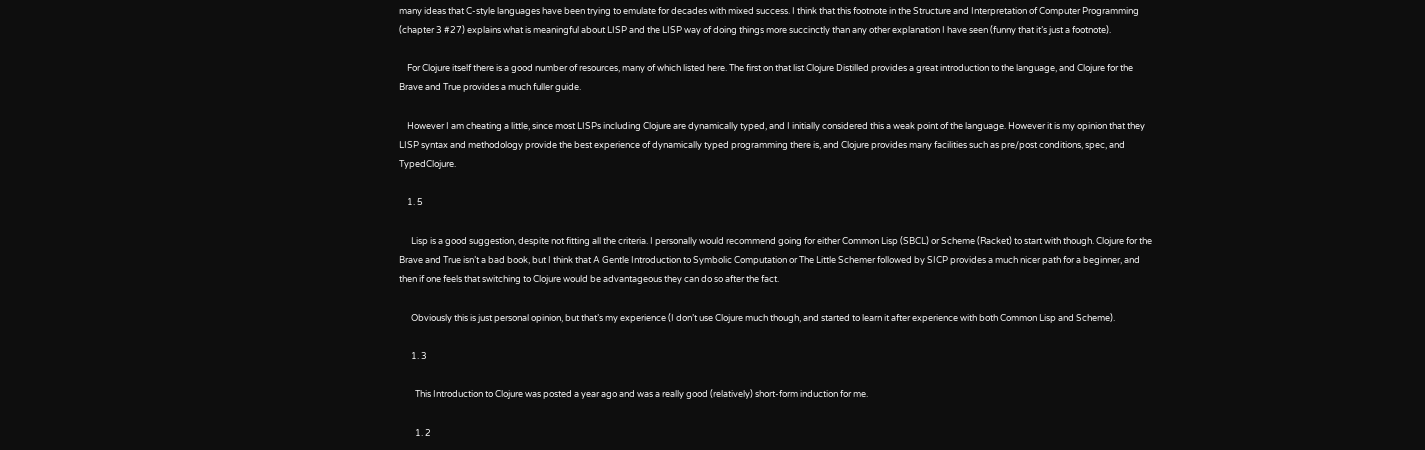many ideas that C-style languages have been trying to emulate for decades with mixed success. I think that this footnote in the Structure and Interpretation of Computer Programming (chapter 3 #27) explains what is meaningful about LISP and the LISP way of doing things more succinctly than any other explanation I have seen (funny that it’s just a footnote).

    For Clojure itself there is a good number of resources, many of which listed here. The first on that list Clojure Distilled provides a great introduction to the language, and Clojure for the Brave and True provides a much fuller guide.

    However I am cheating a little, since most LISPs including Clojure are dynamically typed, and I initially considered this a weak point of the language. However it is my opinion that they LISP syntax and methodology provide the best experience of dynamically typed programming there is, and Clojure provides many facilities such as pre/post conditions, spec, and TypedClojure.

    1. 5

      Lisp is a good suggestion, despite not fitting all the criteria. I personally would recommend going for either Common Lisp (SBCL) or Scheme (Racket) to start with though. Clojure for the Brave and True isn’t a bad book, but I think that A Gentle Introduction to Symbolic Computation or The Little Schemer followed by SICP provides a much nicer path for a beginner, and then if one feels that switching to Clojure would be advantageous they can do so after the fact.

      Obviously this is just personal opinion, but that’s my experience (I don’t use Clojure much though, and started to learn it after experience with both Common Lisp and Scheme).

      1. 3

        This Introduction to Clojure was posted a year ago and was a really good (relatively) short-form induction for me.

        1. 2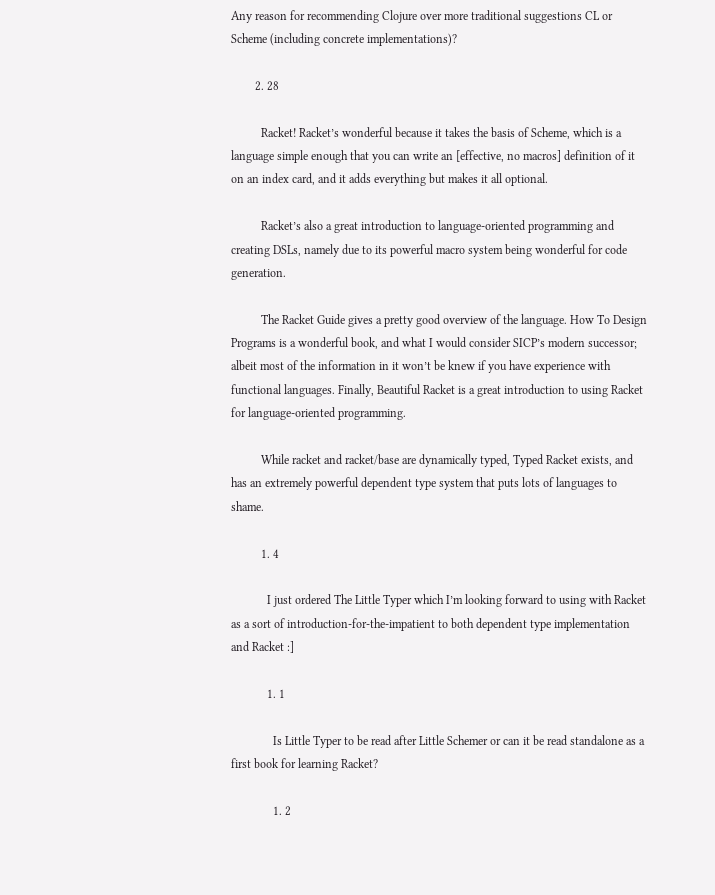Any reason for recommending Clojure over more traditional suggestions CL or Scheme (including concrete implementations)?

        2. 28

          Racket! Racket’s wonderful because it takes the basis of Scheme, which is a language simple enough that you can write an [effective, no macros] definition of it on an index card, and it adds everything but makes it all optional.

          Racket’s also a great introduction to language-oriented programming and creating DSLs, namely due to its powerful macro system being wonderful for code generation.

          The Racket Guide gives a pretty good overview of the language. How To Design Programs is a wonderful book, and what I would consider SICP’s modern successor; albeit most of the information in it won’t be knew if you have experience with functional languages. Finally, Beautiful Racket is a great introduction to using Racket for language-oriented programming.

          While racket and racket/base are dynamically typed, Typed Racket exists, and has an extremely powerful dependent type system that puts lots of languages to shame.

          1. 4

            I just ordered The Little Typer which I’m looking forward to using with Racket as a sort of introduction-for-the-impatient to both dependent type implementation and Racket :]

            1. 1

              Is Little Typer to be read after Little Schemer or can it be read standalone as a first book for learning Racket?

              1. 2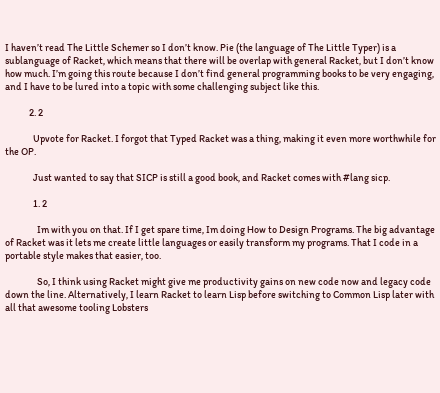I haven’t read The Little Schemer so I don’t know. Pie (the language of The Little Typer) is a sublanguage of Racket, which means that there will be overlap with general Racket, but I don’t know how much. I’m going this route because I don’t find general programming books to be very engaging, and I have to be lured into a topic with some challenging subject like this.

            2. 2

              Upvote for Racket. I forgot that Typed Racket was a thing, making it even more worthwhile for the OP.

              Just wanted to say that SICP is still a good book, and Racket comes with #lang sicp.

              1. 2

                Im with you on that. If I get spare time, Im doing How to Design Programs. The big advantage of Racket was it lets me create little languages or easily transform my programs. That I code in a portable style makes that easier, too.

                So, I think using Racket might give me productivity gains on new code now and legacy code down the line. Alternatively, I learn Racket to learn Lisp before switching to Common Lisp later with all that awesome tooling Lobsters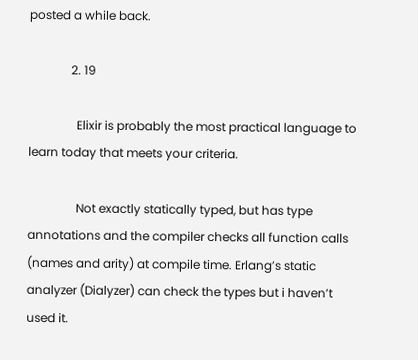posted a while back.

              2. 19

                Elixir is probably the most practical language to learn today that meets your criteria.

                Not exactly statically typed, but has type annotations and the compiler checks all function calls (names and arity) at compile time. Erlang’s static analyzer (Dialyzer) can check the types but i haven’t used it.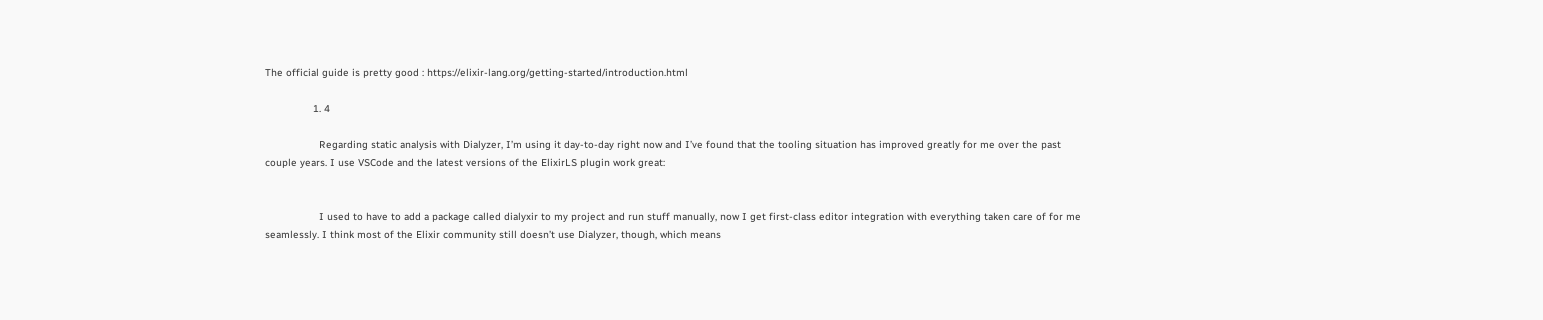The official guide is pretty good : https://elixir-lang.org/getting-started/introduction.html

                1. 4

                  Regarding static analysis with Dialyzer, I’m using it day-to-day right now and I’ve found that the tooling situation has improved greatly for me over the past couple years. I use VSCode and the latest versions of the ElixirLS plugin work great:


                  I used to have to add a package called dialyxir to my project and run stuff manually, now I get first-class editor integration with everything taken care of for me seamlessly. I think most of the Elixir community still doesn’t use Dialyzer, though, which means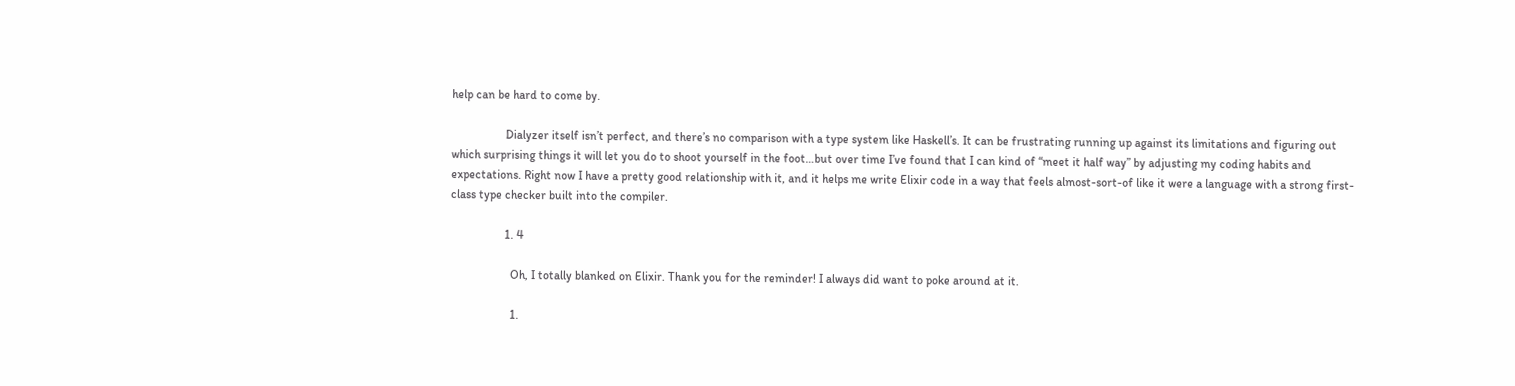help can be hard to come by.

                  Dialyzer itself isn’t perfect, and there’s no comparison with a type system like Haskell’s. It can be frustrating running up against its limitations and figuring out which surprising things it will let you do to shoot yourself in the foot…but over time I’ve found that I can kind of “meet it half way” by adjusting my coding habits and expectations. Right now I have a pretty good relationship with it, and it helps me write Elixir code in a way that feels almost-sort-of like it were a language with a strong first-class type checker built into the compiler.

                  1. 4

                    Oh, I totally blanked on Elixir. Thank you for the reminder! I always did want to poke around at it.

                    1.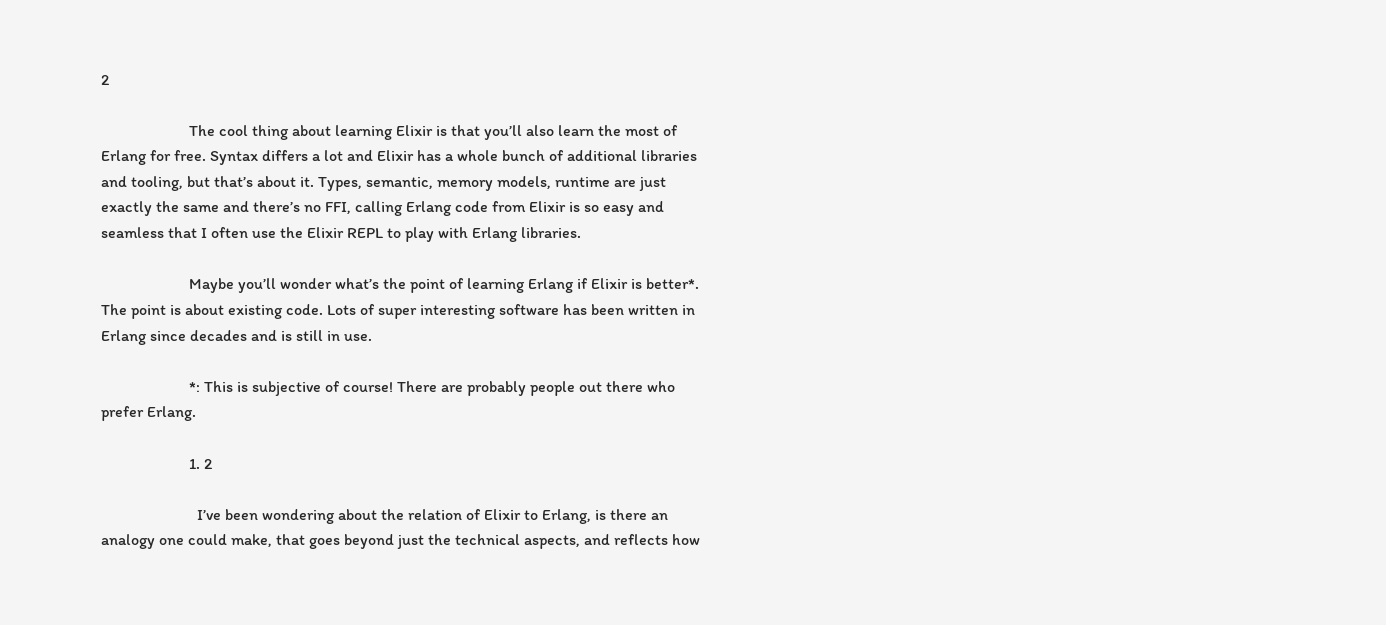2

                      The cool thing about learning Elixir is that you’ll also learn the most of Erlang for free. Syntax differs a lot and Elixir has a whole bunch of additional libraries and tooling, but that’s about it. Types, semantic, memory models, runtime are just exactly the same and there’s no FFI, calling Erlang code from Elixir is so easy and seamless that I often use the Elixir REPL to play with Erlang libraries.

                      Maybe you’ll wonder what’s the point of learning Erlang if Elixir is better*. The point is about existing code. Lots of super interesting software has been written in Erlang since decades and is still in use.

                      *: This is subjective of course! There are probably people out there who prefer Erlang.

                      1. 2

                        I’ve been wondering about the relation of Elixir to Erlang, is there an analogy one could make, that goes beyond just the technical aspects, and reflects how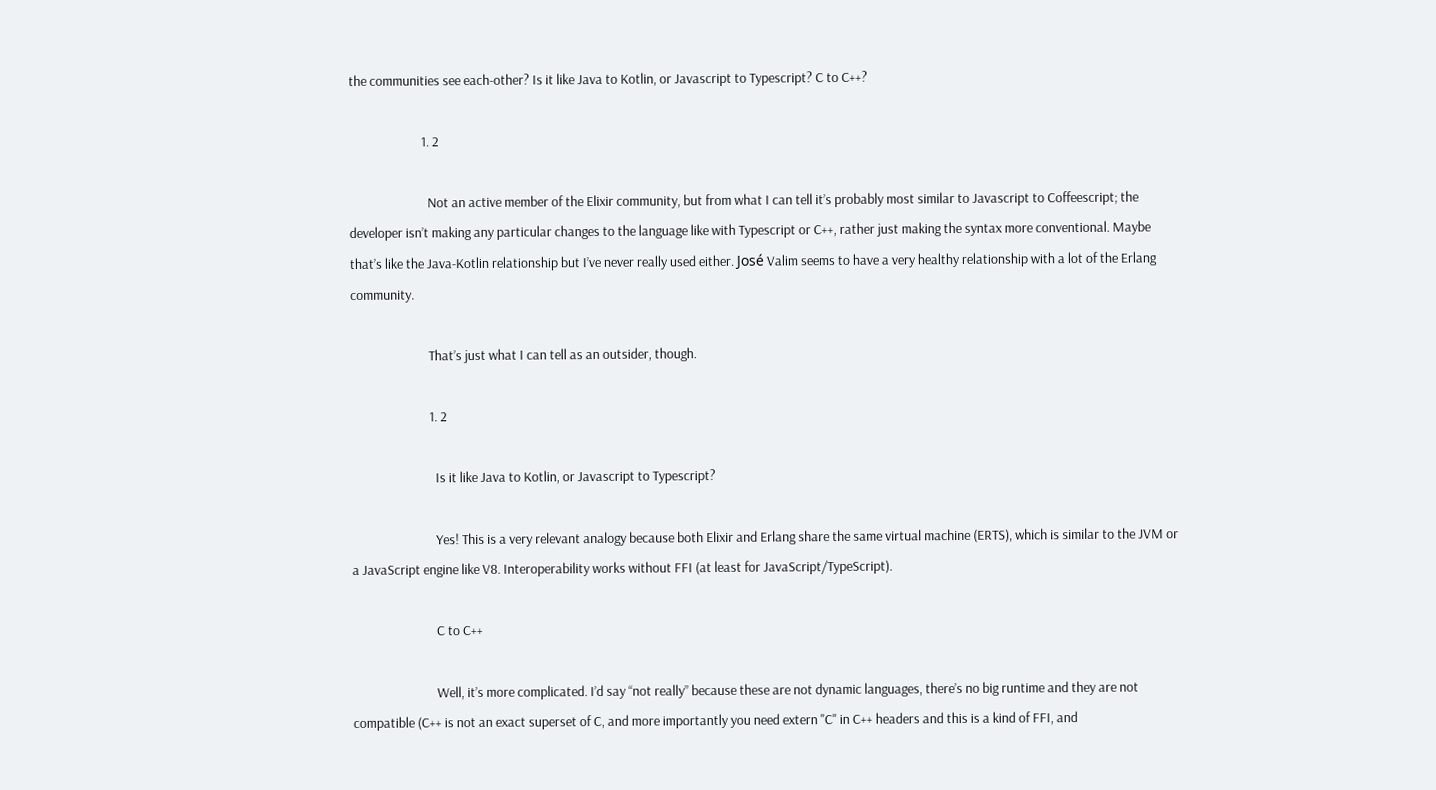the communities see each-other? Is it like Java to Kotlin, or Javascript to Typescript? C to C++?

                        1. 2

                          Not an active member of the Elixir community, but from what I can tell it’s probably most similar to Javascript to Coffeescript; the developer isn’t making any particular changes to the language like with Typescript or C++, rather just making the syntax more conventional. Maybe that’s like the Java-Kotlin relationship but I’ve never really used either. José Valim seems to have a very healthy relationship with a lot of the Erlang community.

                          That’s just what I can tell as an outsider, though.

                          1. 2

                            Is it like Java to Kotlin, or Javascript to Typescript?

                            Yes! This is a very relevant analogy because both Elixir and Erlang share the same virtual machine (ERTS), which is similar to the JVM or a JavaScript engine like V8. Interoperability works without FFI (at least for JavaScript/TypeScript).

                            C to C++

                            Well, it’s more complicated. I’d say “not really” because these are not dynamic languages, there’s no big runtime and they are not compatible (C++ is not an exact superset of C, and more importantly you need extern "C" in C++ headers and this is a kind of FFI, and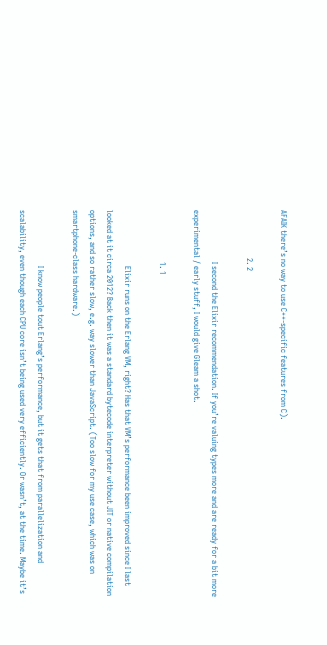AFAIK there’s no way to use C++-specific features from C).

                        2. 2

                          I second the Elixir recommendation. If you’re valuing types more and are ready for a bit more experimental / early stuff, I would give Gleam a shot.

                          1. 1

                            Elixir runs on the Erlang VM, right? Has that VM’s performance been improved since I last looked at it circa 2012? Back then it was a standard bytecode interpreter without JIT or native compilation options, and so rather slow, e.g. way slower than JavaScript. (Too slow for my use case, which was on smartphone-class hardware.)

                            I know people tout Erlang’s performance, but it gets that from parallelization and scalability, even though each CPU core isn’t being used very efficiently. Or wasn’t, at the time. Maybe it’s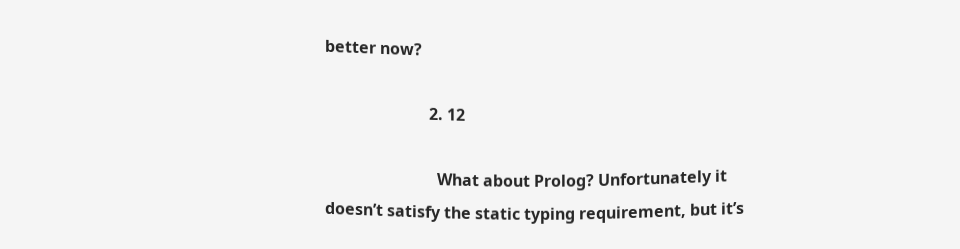better now?

                          2. 12

                            What about Prolog? Unfortunately it doesn’t satisfy the static typing requirement, but it’s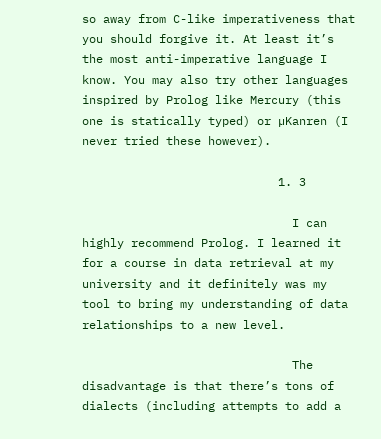so away from C-like imperativeness that you should forgive it. At least it’s the most anti-imperative language I know. You may also try other languages inspired by Prolog like Mercury (this one is statically typed) or µKanren (I never tried these however).

                            1. 3

                              I can highly recommend Prolog. I learned it for a course in data retrieval at my university and it definitely was my tool to bring my understanding of data relationships to a new level.

                              The disadvantage is that there’s tons of dialects (including attempts to add a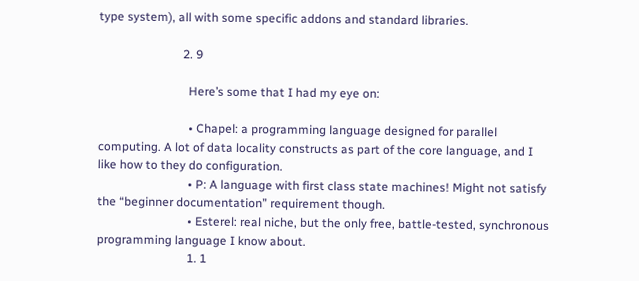type system), all with some specific addons and standard libraries.

                            2. 9

                              Here’s some that I had my eye on:

                              • Chapel: a programming language designed for parallel computing. A lot of data locality constructs as part of the core language, and I like how to they do configuration.
                              • P: A language with first class state machines! Might not satisfy the “beginner documentation” requirement though.
                              • Esterel: real niche, but the only free, battle-tested, synchronous programming language I know about.
                              1. 1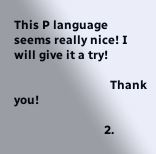This P language seems really nice! I will give it a try!

                                Thank you!

                              2.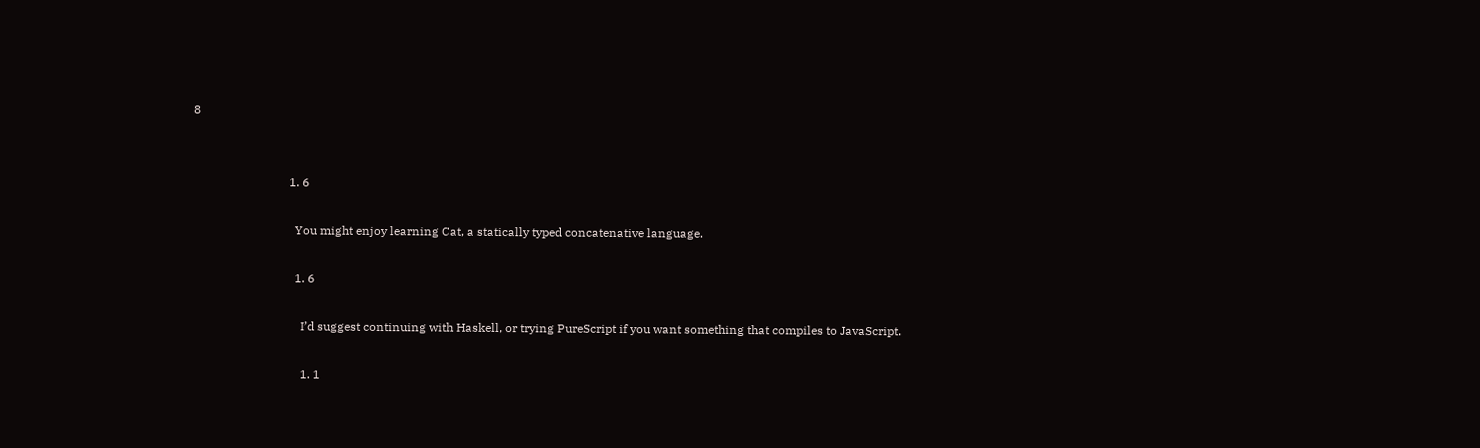8


                                1. 6

                                  You might enjoy learning Cat, a statically typed concatenative language.

                                  1. 6

                                    I’d suggest continuing with Haskell, or trying PureScript if you want something that compiles to JavaScript.

                                    1. 1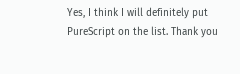Yes, I think I will definitely put PureScript on the list. Thank you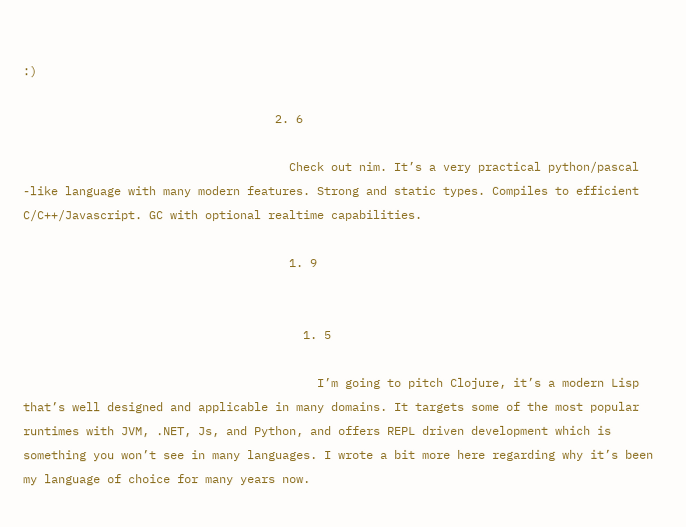:)

                                    2. 6

                                      Check out nim. It’s a very practical python/pascal -like language with many modern features. Strong and static types. Compiles to efficient C/C++/Javascript. GC with optional realtime capabilities.

                                      1. 9


                                        1. 5

                                          I’m going to pitch Clojure, it’s a modern Lisp that’s well designed and applicable in many domains. It targets some of the most popular runtimes with JVM, .NET, Js, and Python, and offers REPL driven development which is something you won’t see in many languages. I wrote a bit more here regarding why it’s been my language of choice for many years now.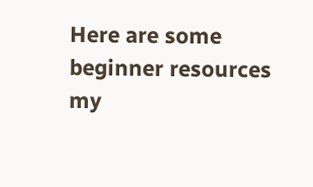Here are some beginner resources my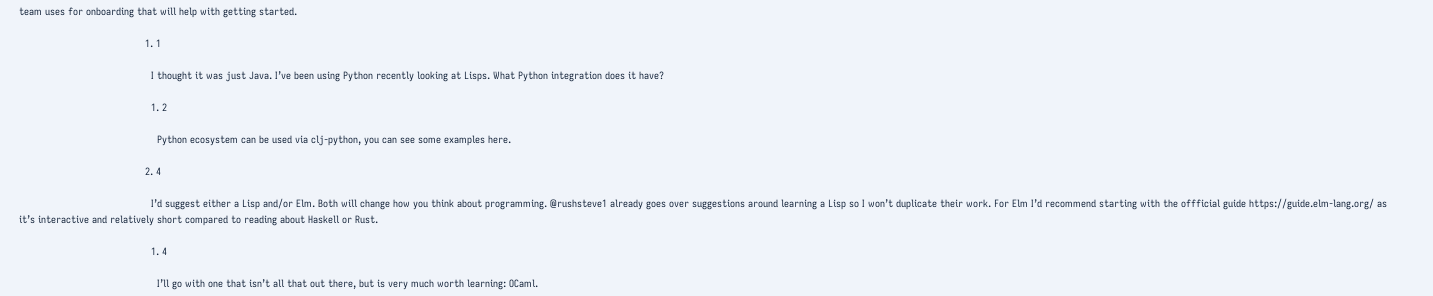team uses for onboarding that will help with getting started.

                                          1. 1

                                            I thought it was just Java. I’ve been using Python recently looking at Lisps. What Python integration does it have?

                                            1. 2

                                              Python ecosystem can be used via clj-python, you can see some examples here.

                                          2. 4

                                            I’d suggest either a Lisp and/or Elm. Both will change how you think about programming. @rushsteve1 already goes over suggestions around learning a Lisp so I won’t duplicate their work. For Elm I’d recommend starting with the offficial guide https://guide.elm-lang.org/ as it’s interactive and relatively short compared to reading about Haskell or Rust.

                                            1. 4

                                              I’ll go with one that isn’t all that out there, but is very much worth learning: OCaml.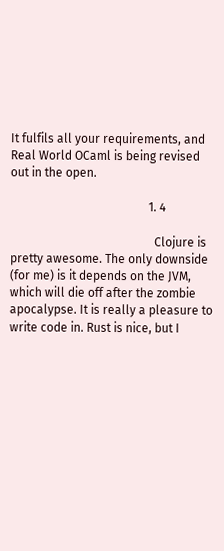It fulfils all your requirements, and Real World OCaml is being revised out in the open.

                                              1. 4

                                                Clojure is pretty awesome. The only downside (for me) is it depends on the JVM, which will die off after the zombie apocalypse. It is really a pleasure to write code in. Rust is nice, but I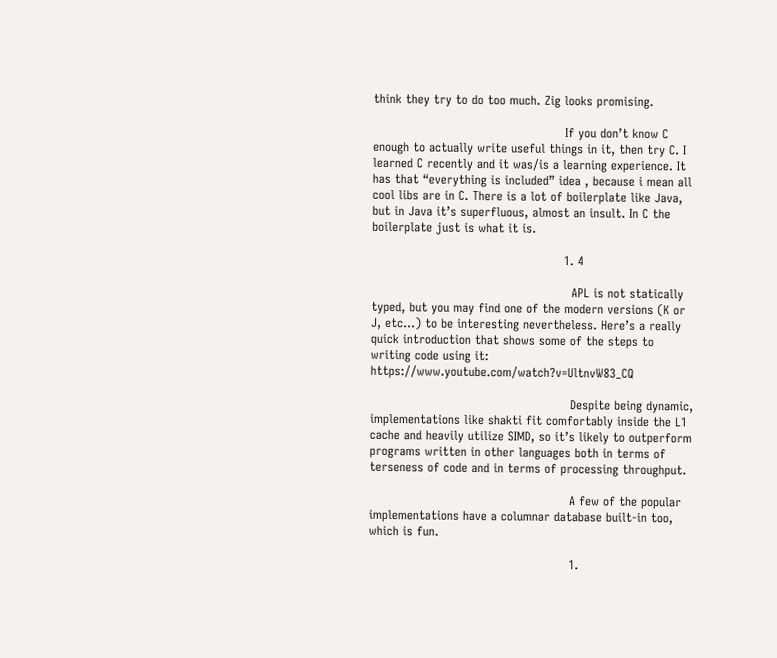think they try to do too much. Zig looks promising.

                                                If you don’t know C enough to actually write useful things in it, then try C. I learned C recently and it was/is a learning experience. It has that “everything is included” idea , because i mean all cool libs are in C. There is a lot of boilerplate like Java, but in Java it’s superfluous, almost an insult. In C the boilerplate just is what it is.

                                                1. 4

                                                  APL is not statically typed, but you may find one of the modern versions (K or J, etc…) to be interesting nevertheless. Here’s a really quick introduction that shows some of the steps to writing code using it: https://www.youtube.com/watch?v=UltnvW83_CQ

                                                  Despite being dynamic, implementations like shakti fit comfortably inside the L1 cache and heavily utilize SIMD, so it’s likely to outperform programs written in other languages both in terms of terseness of code and in terms of processing throughput.

                                                  A few of the popular implementations have a columnar database built-in too, which is fun.

                                                  1.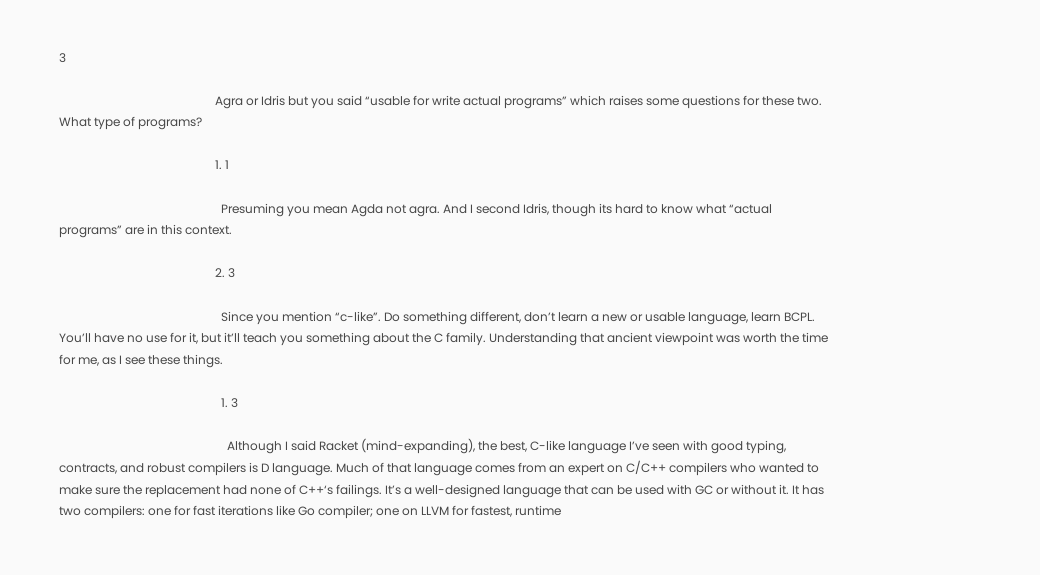3

                                                    Agra or Idris but you said “usable for write actual programs” which raises some questions for these two. What type of programs?

                                                    1. 1

                                                      Presuming you mean Agda not agra. And I second Idris, though its hard to know what “actual programs” are in this context.

                                                    2. 3

                                                      Since you mention “c-like”. Do something different, don’t learn a new or usable language, learn BCPL. You’ll have no use for it, but it’ll teach you something about the C family. Understanding that ancient viewpoint was worth the time for me, as I see these things.

                                                      1. 3

                                                        Although I said Racket (mind-expanding), the best, C-like language I’ve seen with good typing, contracts, and robust compilers is D language. Much of that language comes from an expert on C/C++ compilers who wanted to make sure the replacement had none of C++‘s failings. It’s a well-designed language that can be used with GC or without it. It has two compilers: one for fast iterations like Go compiler; one on LLVM for fastest, runtime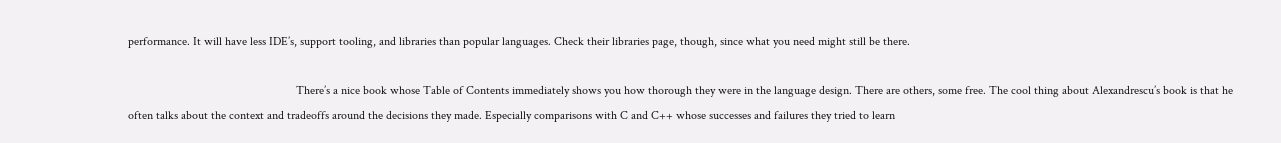performance. It will have less IDE’s, support tooling, and libraries than popular languages. Check their libraries page, though, since what you need might still be there.

                                                        There’s a nice book whose Table of Contents immediately shows you how thorough they were in the language design. There are others, some free. The cool thing about Alexandrescu’s book is that he often talks about the context and tradeoffs around the decisions they made. Especially comparisons with C and C++ whose successes and failures they tried to learn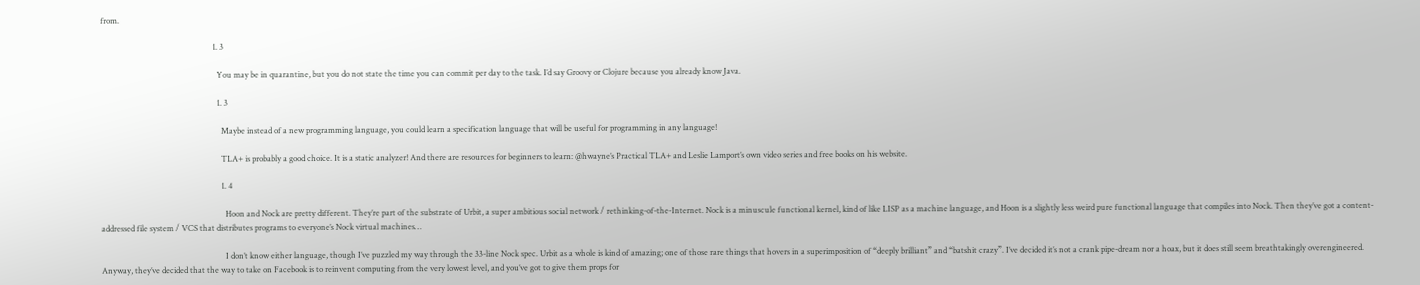from.

                                                        1. 3

                                                          You may be in quarantine, but you do not state the time you can commit per day to the task. I’d say Groovy or Clojure because you already know Java.

                                                          1. 3

                                                            Maybe instead of a new programming language, you could learn a specification language that will be useful for programming in any language!

                                                            TLA+ is probably a good choice. It is a static analyzer! And there are resources for beginners to learn: @hwayne’s Practical TLA+ and Leslie Lamport’s own video series and free books on his website.

                                                            1. 4

                                                              Hoon and Nock are pretty different. They’re part of the substrate of Urbit, a super ambitious social network / rethinking-of-the-Internet. Nock is a minuscule functional kernel, kind of like LISP as a machine language, and Hoon is a slightly less weird pure functional language that compiles into Nock. Then they’ve got a content-addressed file system / VCS that distributes programs to everyone’s Nock virtual machines…

                                                              I don’t know either language, though I’ve puzzled my way through the 33-line Nock spec. Urbit as a whole is kind of amazing; one of those rare things that hovers in a superimposition of “deeply brilliant” and “batshit crazy”. I’ve decided it’s not a crank pipe-dream nor a hoax, but it does still seem breathtakingly overengineered. Anyway, they’ve decided that the way to take on Facebook is to reinvent computing from the very lowest level, and you’ve got to give them props for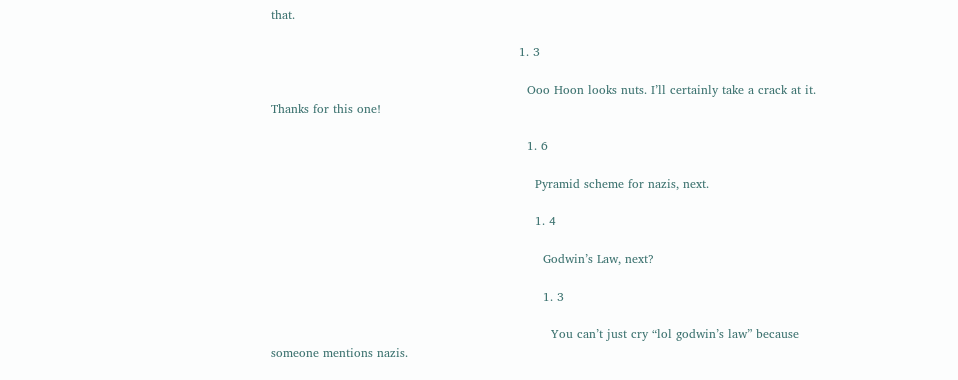that.

                                                              1. 3

                                                                Ooo Hoon looks nuts. I’ll certainly take a crack at it. Thanks for this one!

                                                                1. 6

                                                                  Pyramid scheme for nazis, next.

                                                                  1. 4

                                                                    Godwin’s Law, next?

                                                                    1. 3

                                                                      You can’t just cry “lol godwin’s law” because someone mentions nazis.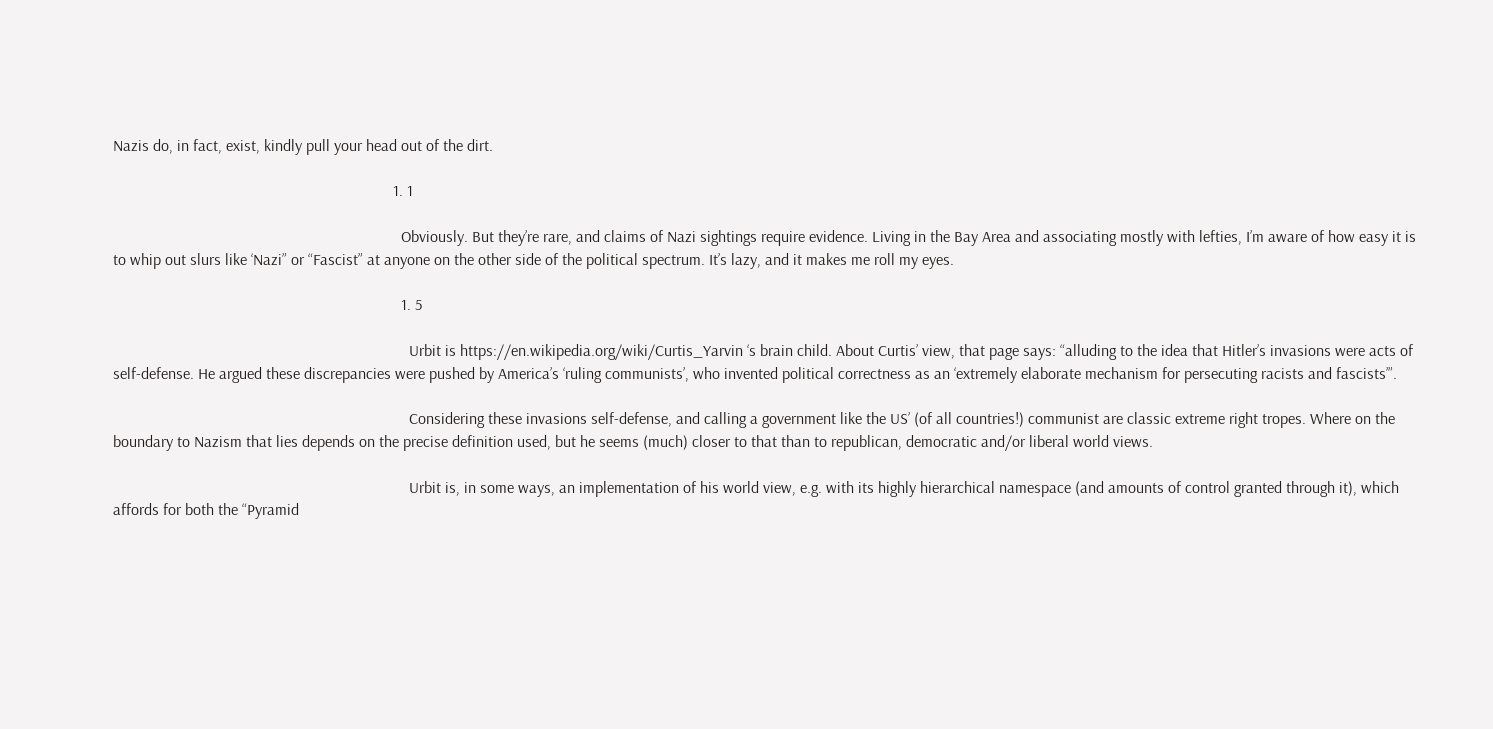Nazis do, in fact, exist, kindly pull your head out of the dirt.

                                                                      1. 1

                                                                        Obviously. But they’re rare, and claims of Nazi sightings require evidence. Living in the Bay Area and associating mostly with lefties, I’m aware of how easy it is to whip out slurs like ‘Nazi” or “Fascist” at anyone on the other side of the political spectrum. It’s lazy, and it makes me roll my eyes.

                                                                        1. 5

                                                                          Urbit is https://en.wikipedia.org/wiki/Curtis_Yarvin ‘s brain child. About Curtis’ view, that page says: “alluding to the idea that Hitler’s invasions were acts of self-defense. He argued these discrepancies were pushed by America’s ‘ruling communists’, who invented political correctness as an ‘extremely elaborate mechanism for persecuting racists and fascists’”.

                                                                          Considering these invasions self-defense, and calling a government like the US’ (of all countries!) communist are classic extreme right tropes. Where on the boundary to Nazism that lies depends on the precise definition used, but he seems (much) closer to that than to republican, democratic and/or liberal world views.

                                                                          Urbit is, in some ways, an implementation of his world view, e.g. with its highly hierarchical namespace (and amounts of control granted through it), which affords for both the “Pyramid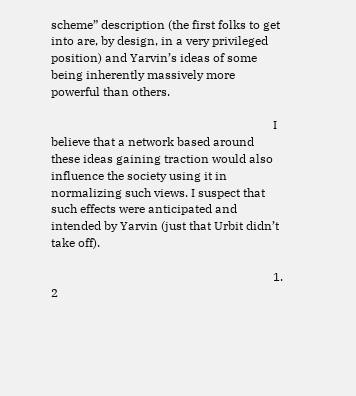scheme” description (the first folks to get into are, by design, in a very privileged position) and Yarvin’s ideas of some being inherently massively more powerful than others.

                                                                          I believe that a network based around these ideas gaining traction would also influence the society using it in normalizing such views. I suspect that such effects were anticipated and intended by Yarvin (just that Urbit didn’t take off).

                                                                          1. 2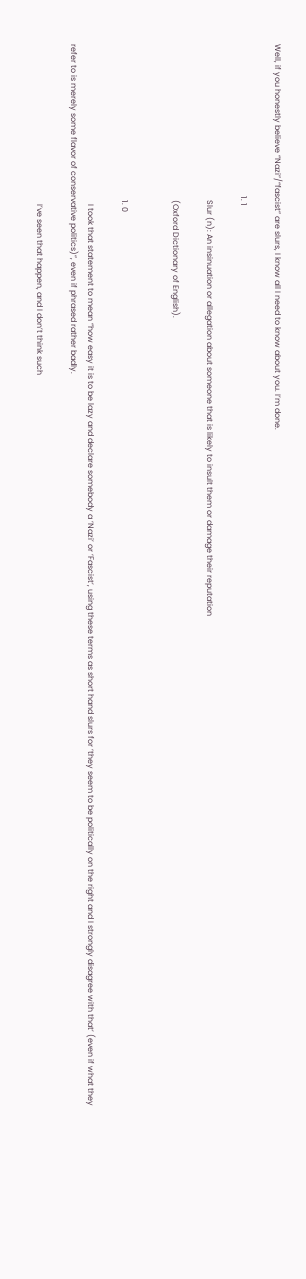Well, if you honestly believe “Nazi”/“fascist” are slurs, I know all I need to know about you. I’m done.

                                                                            1. 1

                                                                              Slur (n): An insinuation or allegation about someone that is likely to insult them or damage their reputation

                                                                              (Oxford Dictionary of English).


                                                                              1. 0

                                                                                I took that statement to mean “how easy it is to be lazy and declare somebody a ‘Nazi’ or ‘Fascist’, using these terms as short hand slurs for ‘they seem to be politically on the right and I strongly disagree with that’ (even if what they refer to is merely some flavor of conservative politics)”, even if phrased rather badly.

                                                                                I’ve seen that happen, and I don’t think such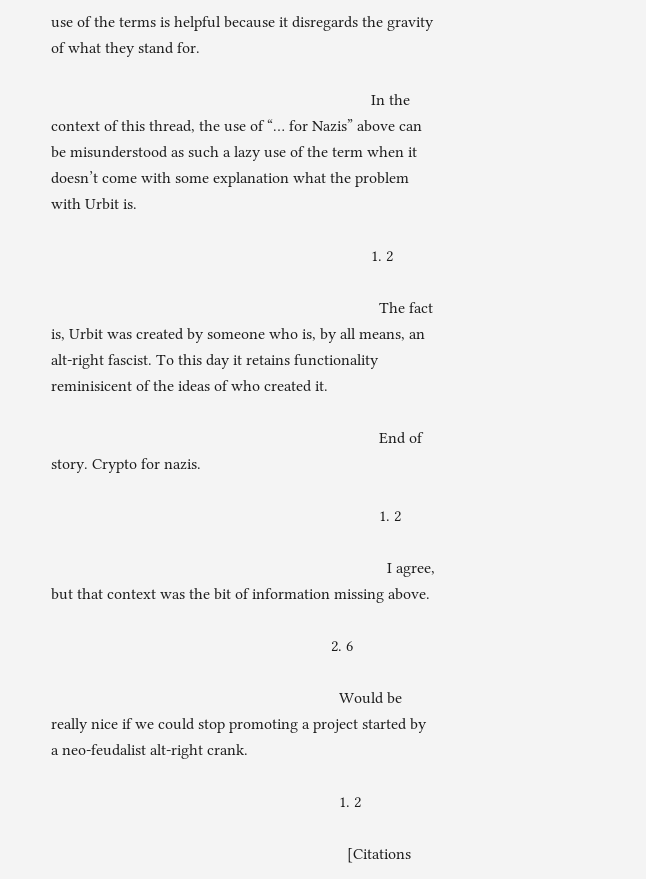use of the terms is helpful because it disregards the gravity of what they stand for.

                                                                                In the context of this thread, the use of “… for Nazis” above can be misunderstood as such a lazy use of the term when it doesn’t come with some explanation what the problem with Urbit is.

                                                                                1. 2

                                                                                  The fact is, Urbit was created by someone who is, by all means, an alt-right fascist. To this day it retains functionality reminisicent of the ideas of who created it.

                                                                                  End of story. Crypto for nazis.

                                                                                  1. 2

                                                                                    I agree, but that context was the bit of information missing above.

                                                                      2. 6

                                                                        Would be really nice if we could stop promoting a project started by a neo-feudalist alt-right crank.

                                                                        1. 2

                                                                          [Citations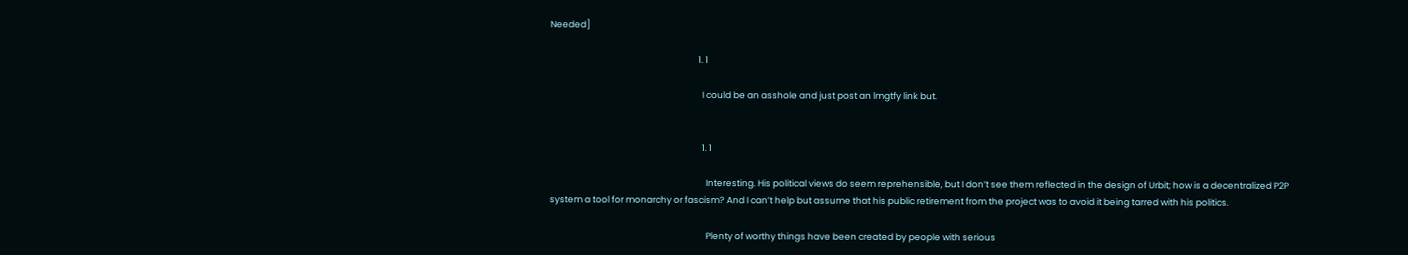Needed]

                                                                          1. 1

                                                                            I could be an asshole and just post an lmgtfy link but.


                                                                            1. 1

                                                                              Interesting. His political views do seem reprehensible, but I don’t see them reflected in the design of Urbit; how is a decentralized P2P system a tool for monarchy or fascism? And I can’t help but assume that his public retirement from the project was to avoid it being tarred with his politics.

                                                                              Plenty of worthy things have been created by people with serious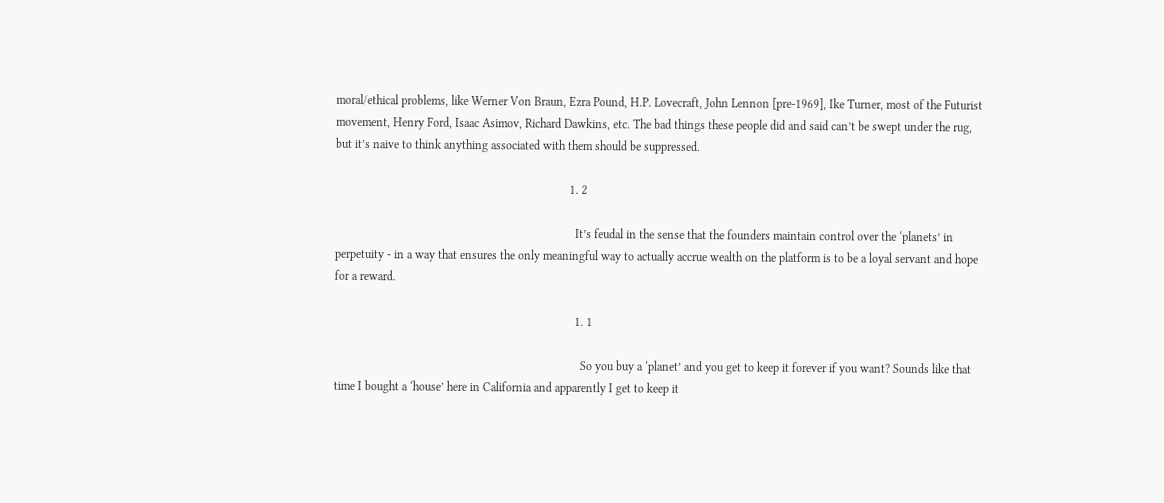moral/ethical problems, like Werner Von Braun, Ezra Pound, H.P. Lovecraft, John Lennon [pre-1969], Ike Turner, most of the Futurist movement, Henry Ford, Isaac Asimov, Richard Dawkins, etc. The bad things these people did and said can’t be swept under the rug, but it’s naive to think anything associated with them should be suppressed.

                                                                              1. 2

                                                                                It’s feudal in the sense that the founders maintain control over the ‘planets’ in perpetuity - in a way that ensures the only meaningful way to actually accrue wealth on the platform is to be a loyal servant and hope for a reward.

                                                                                1. 1

                                                                                  So you buy a ‘planet’ and you get to keep it forever if you want? Sounds like that time I bought a ‘house’ here in California and apparently I get to keep it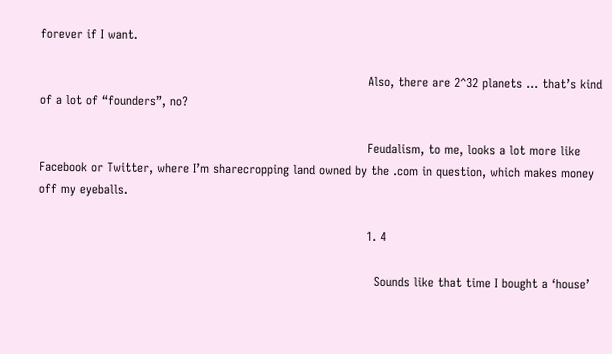forever if I want.

                                                                                  Also, there are 2^32 planets … that’s kind of a lot of “founders”, no?

                                                                                  Feudalism, to me, looks a lot more like Facebook or Twitter, where I’m sharecropping land owned by the .com in question, which makes money off my eyeballs.

                                                                                  1. 4

                                                                                    Sounds like that time I bought a ‘house’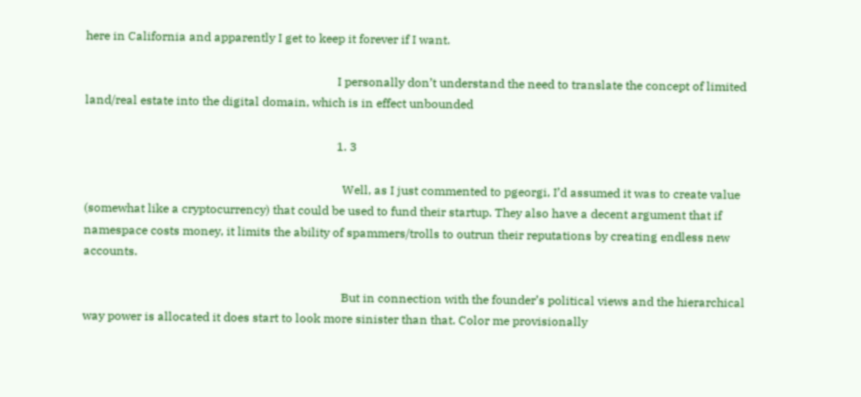here in California and apparently I get to keep it forever if I want.

                                                                                    I personally don’t understand the need to translate the concept of limited land/real estate into the digital domain, which is in effect unbounded

                                                                                    1. 3

                                                                                      Well, as I just commented to pgeorgi, I’d assumed it was to create value (somewhat like a cryptocurrency) that could be used to fund their startup. They also have a decent argument that if namespace costs money, it limits the ability of spammers/trolls to outrun their reputations by creating endless new accounts.

                                                                                      But in connection with the founder’s political views and the hierarchical way power is allocated it does start to look more sinister than that. Color me provisionally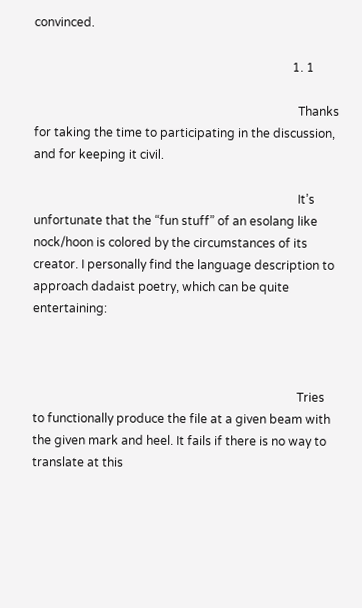convinced.

                                                                                      1. 1

                                                                                        Thanks for taking the time to participating in the discussion, and for keeping it civil.

                                                                                        It’s unfortunate that the “fun stuff” of an esolang like nock/hoon is colored by the circumstances of its creator. I personally find the language description to approach dadaist poetry, which can be quite entertaining:



                                                                                        Tries to functionally produce the file at a given beam with the given mark and heel. It fails if there is no way to translate at this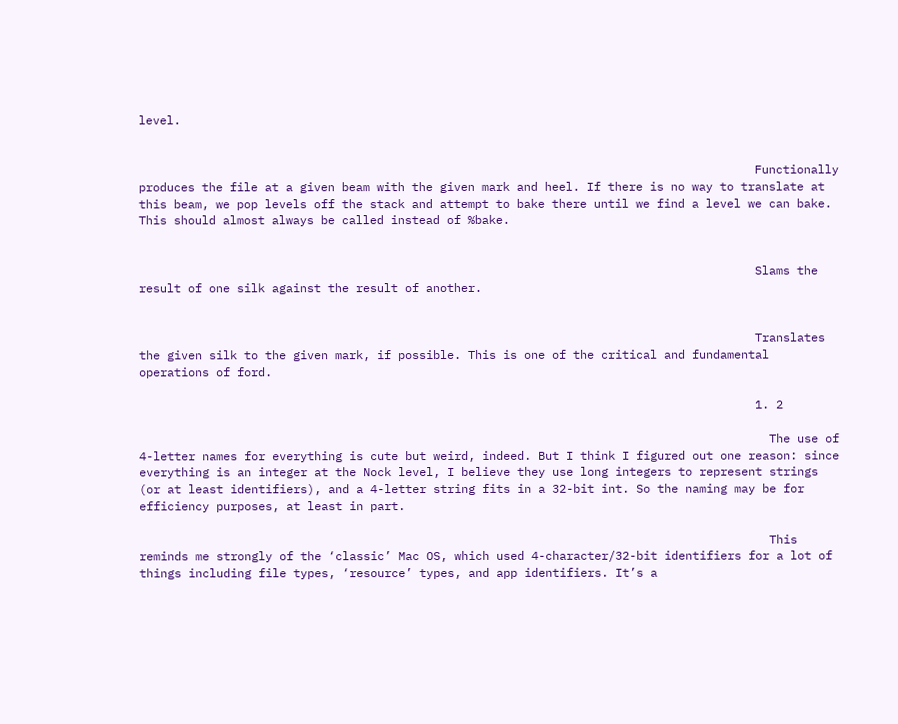level.


                                                                                        Functionally produces the file at a given beam with the given mark and heel. If there is no way to translate at this beam, we pop levels off the stack and attempt to bake there until we find a level we can bake. This should almost always be called instead of %bake.


                                                                                        Slams the result of one silk against the result of another.


                                                                                        Translates the given silk to the given mark, if possible. This is one of the critical and fundamental operations of ford.

                                                                                        1. 2

                                                                                          The use of 4-letter names for everything is cute but weird, indeed. But I think I figured out one reason: since everything is an integer at the Nock level, I believe they use long integers to represent strings (or at least identifiers), and a 4-letter string fits in a 32-bit int. So the naming may be for efficiency purposes, at least in part.

                                                                                          This reminds me strongly of the ‘classic’ Mac OS, which used 4-character/32-bit identifiers for a lot of things including file types, ‘resource’ types, and app identifiers. It’s a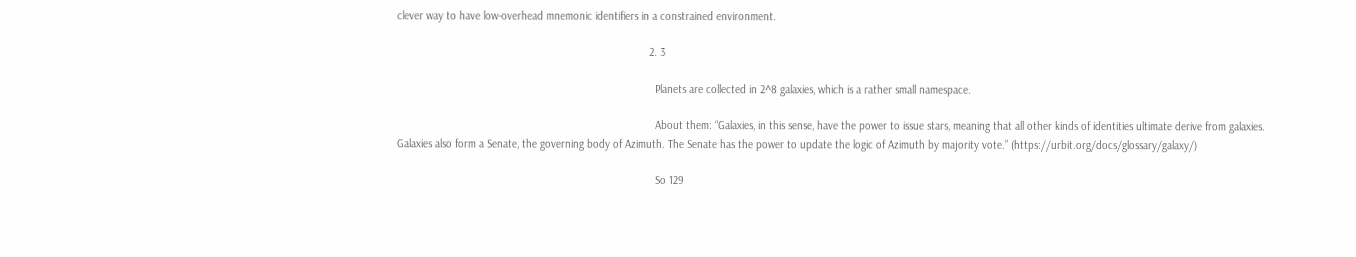clever way to have low-overhead mnemonic identifiers in a constrained environment.

                                                                                    2. 3

                                                                                      Planets are collected in 2^8 galaxies, which is a rather small namespace.

                                                                                      About them: “Galaxies, in this sense, have the power to issue stars, meaning that all other kinds of identities ultimate derive from galaxies. Galaxies also form a Senate, the governing body of Azimuth. The Senate has the power to update the logic of Azimuth by majority vote.” (https://urbit.org/docs/glossary/galaxy/)

                                                                                      So 129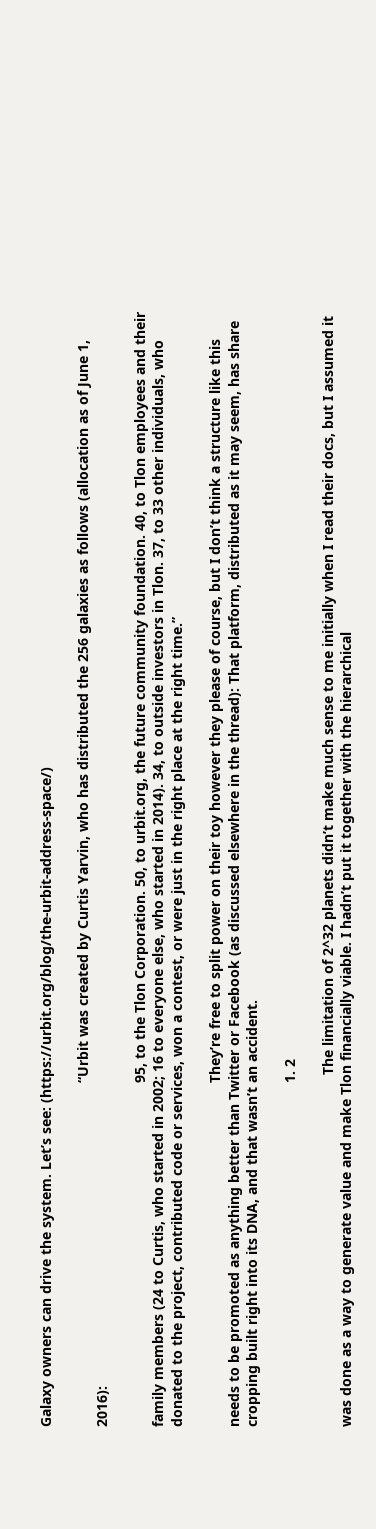Galaxy owners can drive the system. Let’s see: (https://urbit.org/blog/the-urbit-address-space/)

                                                                                      “Urbit was created by Curtis Yarvin, who has distributed the 256 galaxies as follows (allocation as of June 1, 2016):

                                                                                      95, to the Tlon Corporation. 50, to urbit.org, the future community foundation. 40, to Tlon employees and their family members (24 to Curtis, who started in 2002; 16 to everyone else, who started in 2014). 34, to outside investors in Tlon. 37, to 33 other individuals, who donated to the project, contributed code or services, won a contest, or were just in the right place at the right time.”

                                                                                      They’re free to split power on their toy however they please of course, but I don’t think a structure like this needs to be promoted as anything better than Twitter or Facebook (as discussed elsewhere in the thread): That platform, distributed as it may seem, has share cropping built right into its DNA, and that wasn’t an accident.

                                                                                      1. 2

                                                                                        The limitation of 2^32 planets didn’t make much sense to me initially when I read their docs, but I assumed it was done as a way to generate value and make Tlon financially viable. I hadn’t put it together with the hierarchical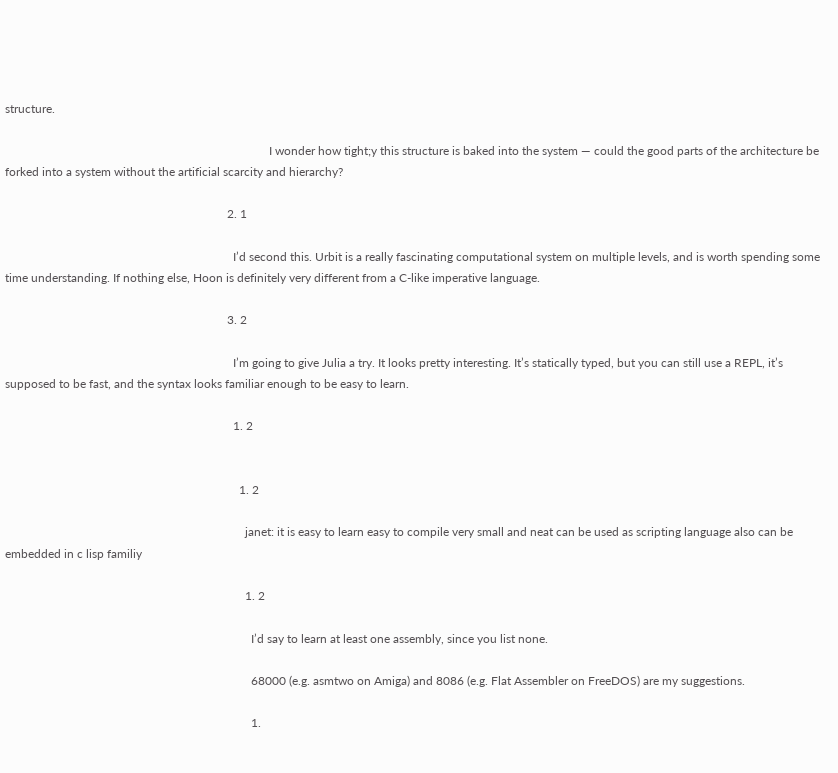structure.

                                                                                        I wonder how tight;y this structure is baked into the system — could the good parts of the architecture be forked into a system without the artificial scarcity and hierarchy?

                                                                          2. 1

                                                                            I’d second this. Urbit is a really fascinating computational system on multiple levels, and is worth spending some time understanding. If nothing else, Hoon is definitely very different from a C-like imperative language.

                                                                          3. 2

                                                                            I’m going to give Julia a try. It looks pretty interesting. It’s statically typed, but you can still use a REPL, it’s supposed to be fast, and the syntax looks familiar enough to be easy to learn.

                                                                            1. 2


                                                                              1. 2

                                                                                janet: it is easy to learn easy to compile very small and neat can be used as scripting language also can be embedded in c lisp familiy

                                                                                1. 2

                                                                                  I’d say to learn at least one assembly, since you list none.

                                                                                  68000 (e.g. asmtwo on Amiga) and 8086 (e.g. Flat Assembler on FreeDOS) are my suggestions.

                                                                                  1.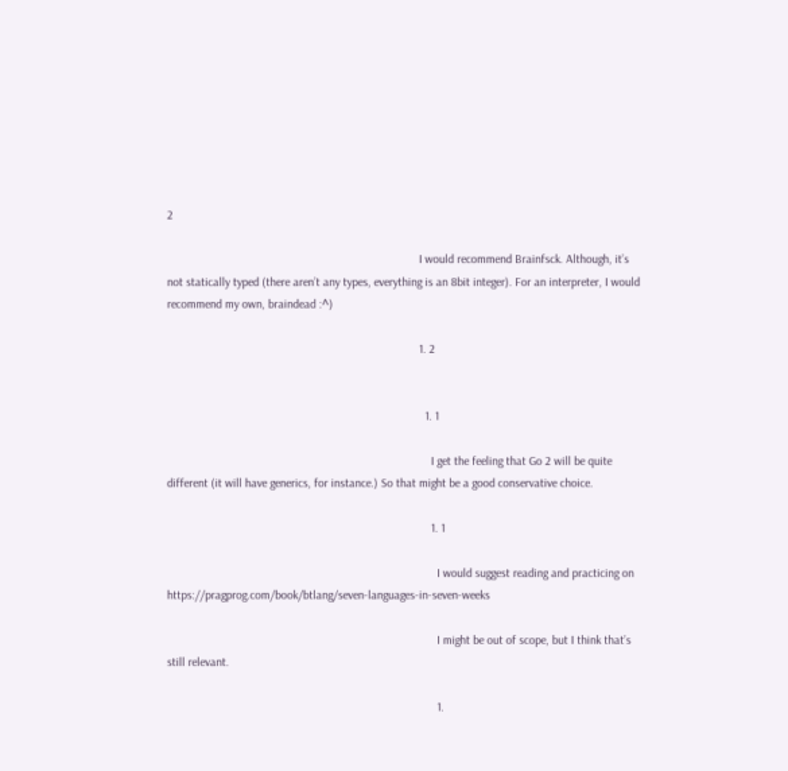2

                                                                                    I would recommend Brainfsck. Although, it’s not statically typed (there aren’t any types, everything is an 8bit integer). For an interpreter, I would recommend my own, braindead :^)

                                                                                    1. 2


                                                                                      1. 1

                                                                                        I get the feeling that Go 2 will be quite different (it will have generics, for instance.) So that might be a good conservative choice.

                                                                                        1. 1

                                                                                          I would suggest reading and practicing on https://pragprog.com/book/btlang/seven-languages-in-seven-weeks

                                                                                          I might be out of scope, but I think that’s still relevant.

                                                                                          1.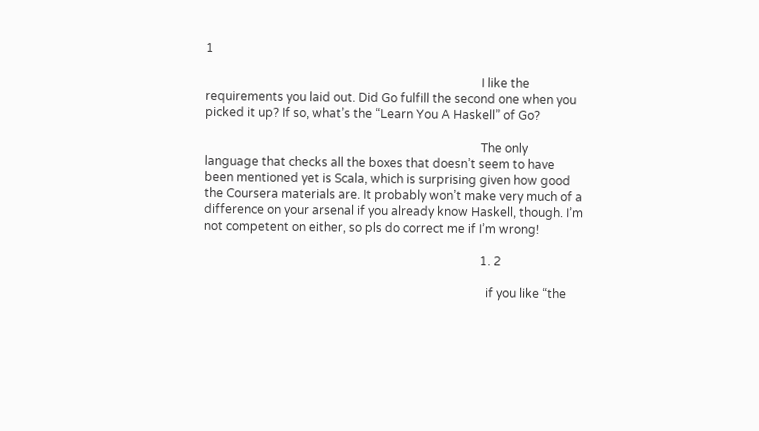1

                                                                                            I like the requirements you laid out. Did Go fulfill the second one when you picked it up? If so, what’s the “Learn You A Haskell” of Go?

                                                                                            The only language that checks all the boxes that doesn’t seem to have been mentioned yet is Scala, which is surprising given how good the Coursera materials are. It probably won’t make very much of a difference on your arsenal if you already know Haskell, though. I’m not competent on either, so pls do correct me if I’m wrong!

                                                                                            1. 2

                                                                                              if you like “the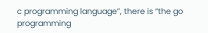c programming language”, there is “the go programming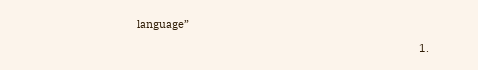language”

                                                                                              1.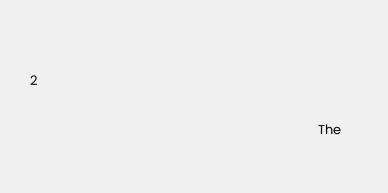2

                                                                                                The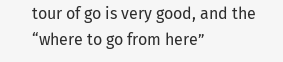tour of go is very good, and the “where to go from here”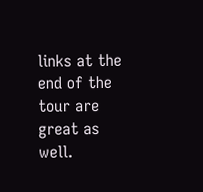links at the end of the tour are great as well.